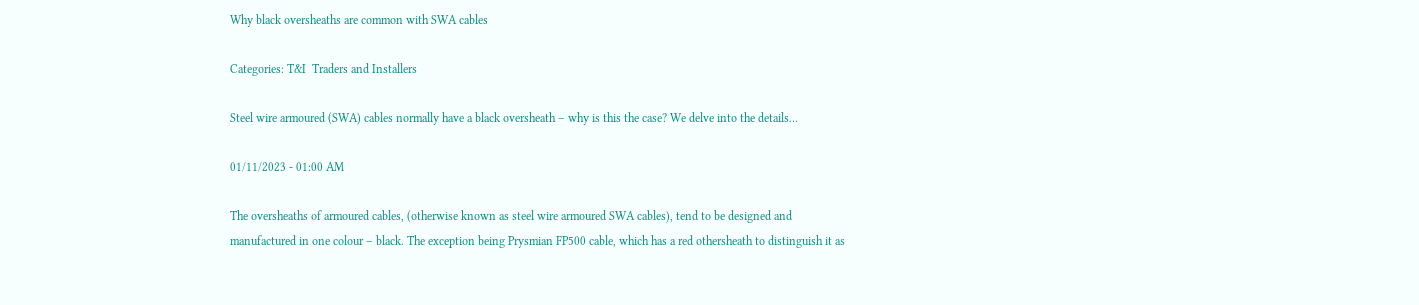Why black oversheaths are common with SWA cables

Categories: T&I  Traders and Installers

Steel wire armoured (SWA) cables normally have a black oversheath – why is this the case? We delve into the details…

01/11/2023 - 01:00 AM

The oversheaths of armoured cables, (otherwise known as steel wire armoured SWA cables), tend to be designed and manufactured in one colour – black. The exception being Prysmian FP500 cable, which has a red othersheath to distinguish it as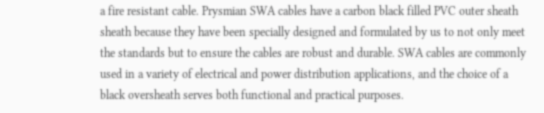a fire resistant cable. Prysmian SWA cables have a carbon black filled PVC outer sheath sheath because they have been specially designed and formulated by us to not only meet the standards but to ensure the cables are robust and durable. SWA cables are commonly used in a variety of electrical and power distribution applications, and the choice of a black oversheath serves both functional and practical purposes.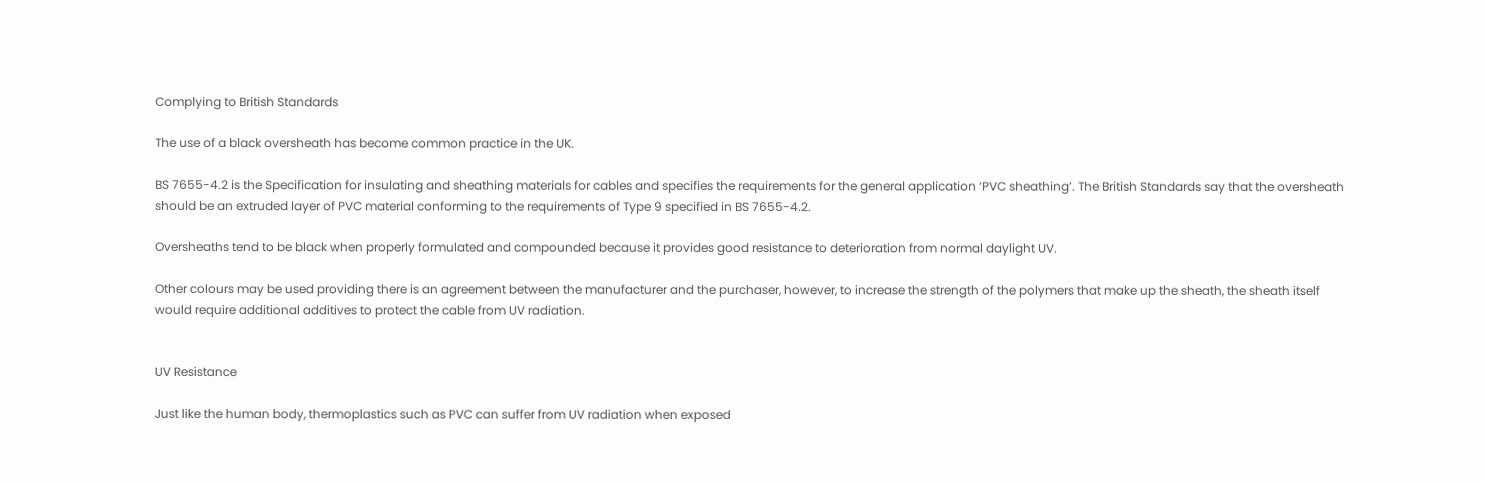Complying to British Standards

The use of a black oversheath has become common practice in the UK.

BS 7655-4.2 is the Specification for insulating and sheathing materials for cables and specifies the requirements for the general application ‘PVC sheathing’. The British Standards say that the oversheath should be an extruded layer of PVC material conforming to the requirements of Type 9 specified in BS 7655-4.2.

Oversheaths tend to be black when properly formulated and compounded because it provides good resistance to deterioration from normal daylight UV.

Other colours may be used providing there is an agreement between the manufacturer and the purchaser, however, to increase the strength of the polymers that make up the sheath, the sheath itself would require additional additives to protect the cable from UV radiation.


UV Resistance

Just like the human body, thermoplastics such as PVC can suffer from UV radiation when exposed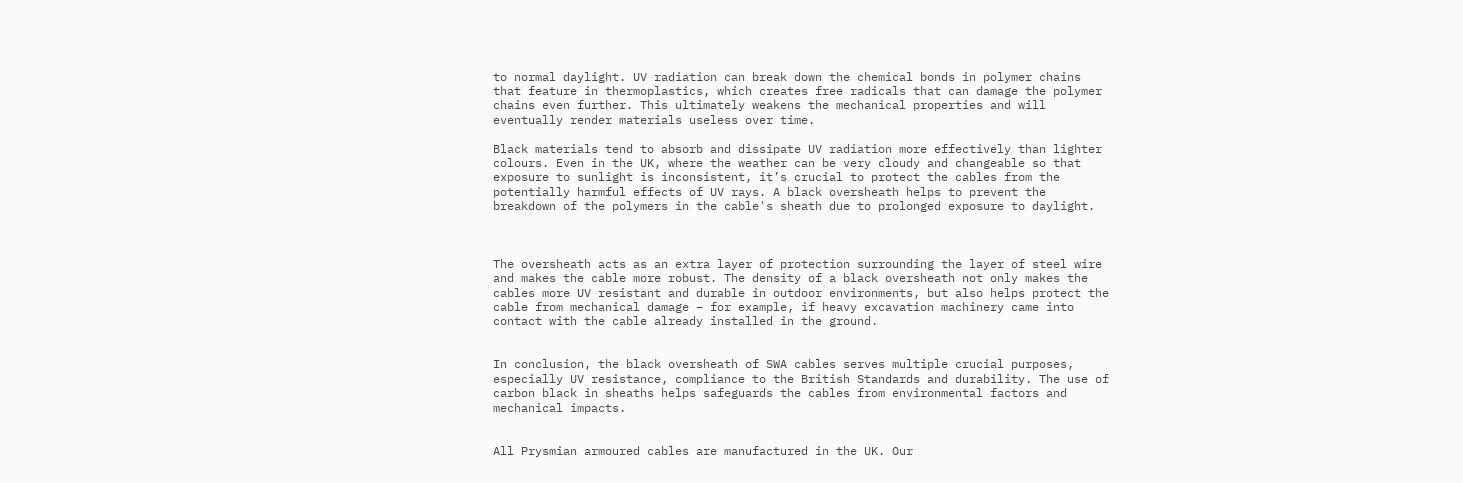to normal daylight. UV radiation can break down the chemical bonds in polymer chains that feature in thermoplastics, which creates free radicals that can damage the polymer chains even further. This ultimately weakens the mechanical properties and will eventually render materials useless over time.

Black materials tend to absorb and dissipate UV radiation more effectively than lighter colours. Even in the UK, where the weather can be very cloudy and changeable so that exposure to sunlight is inconsistent, it’s crucial to protect the cables from the potentially harmful effects of UV rays. A black oversheath helps to prevent the breakdown of the polymers in the cable's sheath due to prolonged exposure to daylight.



The oversheath acts as an extra layer of protection surrounding the layer of steel wire and makes the cable more robust. The density of a black oversheath not only makes the cables more UV resistant and durable in outdoor environments, but also helps protect the cable from mechanical damage – for example, if heavy excavation machinery came into contact with the cable already installed in the ground.


In conclusion, the black oversheath of SWA cables serves multiple crucial purposes, especially UV resistance, compliance to the British Standards and durability. The use of carbon black in sheaths helps safeguards the cables from environmental factors and mechanical impacts.


All Prysmian armoured cables are manufactured in the UK. Our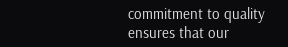commitment to quality ensures that our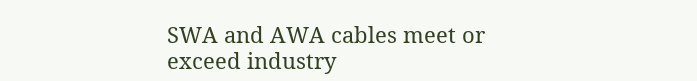SWA and AWA cables meet or exceed industry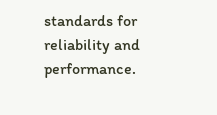standards for reliability and performance.